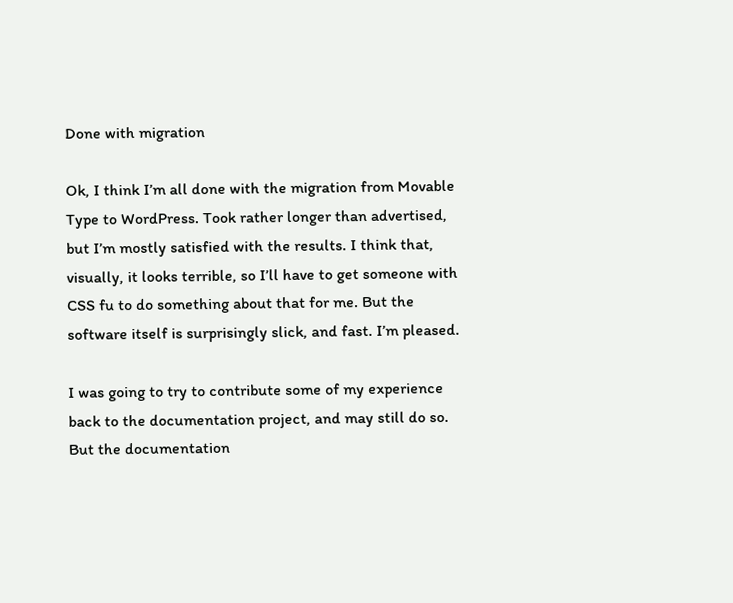Done with migration

Ok, I think I’m all done with the migration from Movable Type to WordPress. Took rather longer than advertised, but I’m mostly satisfied with the results. I think that, visually, it looks terrible, so I’ll have to get someone with CSS fu to do something about that for me. But the software itself is surprisingly slick, and fast. I’m pleased.

I was going to try to contribute some of my experience back to the documentation project, and may still do so. But the documentation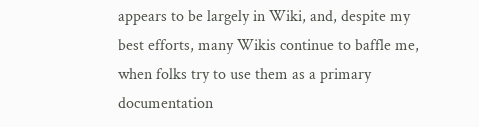appears to be largely in Wiki, and, despite my best efforts, many Wikis continue to baffle me, when folks try to use them as a primary documentation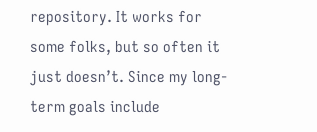repository. It works for some folks, but so often it just doesn’t. Since my long-term goals include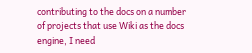contributing to the docs on a number of projects that use Wiki as the docs engine, I need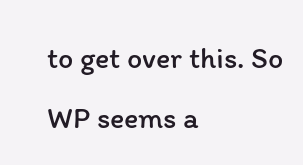to get over this. So WP seems a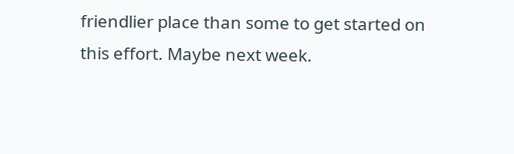friendlier place than some to get started on this effort. Maybe next week.